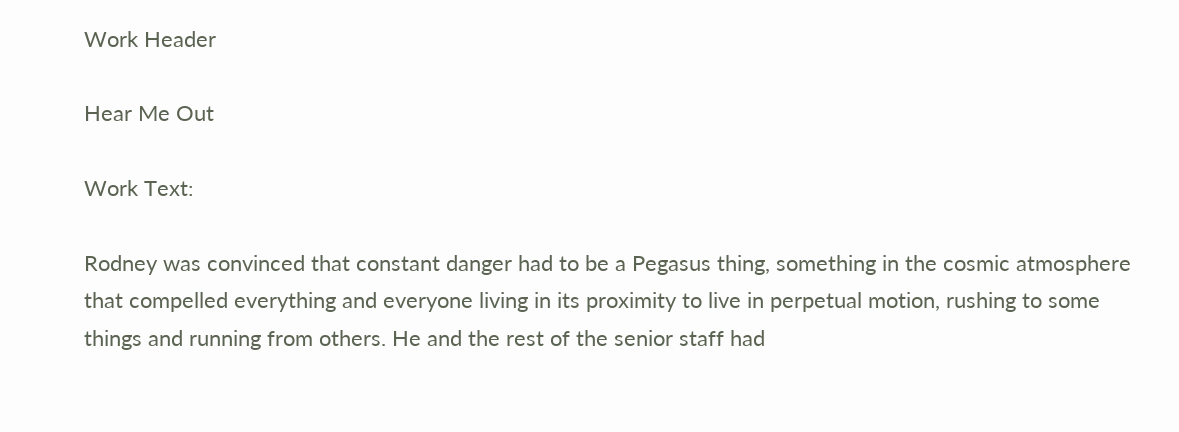Work Header

Hear Me Out

Work Text:

Rodney was convinced that constant danger had to be a Pegasus thing, something in the cosmic atmosphere that compelled everything and everyone living in its proximity to live in perpetual motion, rushing to some things and running from others. He and the rest of the senior staff had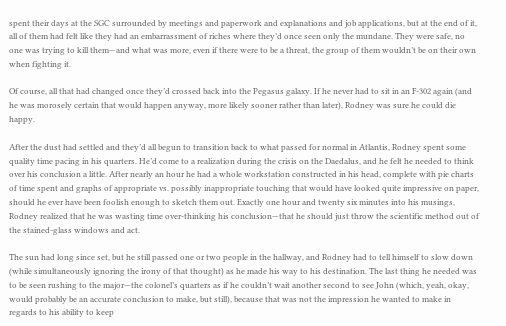spent their days at the SGC surrounded by meetings and paperwork and explanations and job applications, but at the end of it, all of them had felt like they had an embarrassment of riches where they’d once seen only the mundane. They were safe, no one was trying to kill them—and what was more, even if there were to be a threat, the group of them wouldn’t be on their own when fighting it.

Of course, all that had changed once they’d crossed back into the Pegasus galaxy. If he never had to sit in an F-302 again (and he was morosely certain that would happen anyway, more likely sooner rather than later), Rodney was sure he could die happy.

After the dust had settled and they’d all begun to transition back to what passed for normal in Atlantis, Rodney spent some quality time pacing in his quarters. He’d come to a realization during the crisis on the Daedalus, and he felt he needed to think over his conclusion a little. After nearly an hour he had a whole workstation constructed in his head, complete with pie charts of time spent and graphs of appropriate vs. possibly inappropriate touching that would have looked quite impressive on paper, should he ever have been foolish enough to sketch them out. Exactly one hour and twenty six minutes into his musings, Rodney realized that he was wasting time over-thinking his conclusion—that he should just throw the scientific method out of the stained-glass windows and act.

The sun had long since set, but he still passed one or two people in the hallway, and Rodney had to tell himself to slow down (while simultaneously ignoring the irony of that thought) as he made his way to his destination. The last thing he needed was to be seen rushing to the major—the colonel’s quarters as if he couldn’t wait another second to see John (which, yeah, okay, would probably be an accurate conclusion to make, but still), because that was not the impression he wanted to make in regards to his ability to keep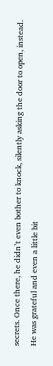secrets. Once there, he didn’t even bother to knock, silently asking the door to open, instead. He was grateful and even a little bit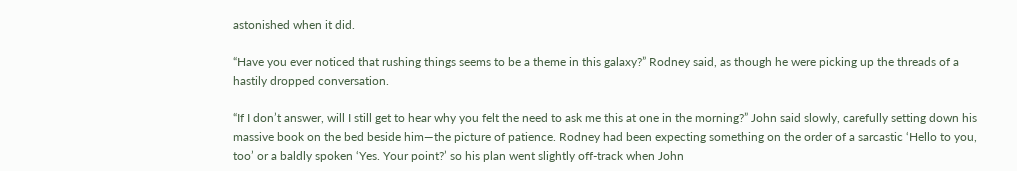astonished when it did.

“Have you ever noticed that rushing things seems to be a theme in this galaxy?” Rodney said, as though he were picking up the threads of a hastily dropped conversation.

“If I don’t answer, will I still get to hear why you felt the need to ask me this at one in the morning?” John said slowly, carefully setting down his massive book on the bed beside him—the picture of patience. Rodney had been expecting something on the order of a sarcastic ‘Hello to you, too’ or a baldly spoken ‘Yes. Your point?’ so his plan went slightly off-track when John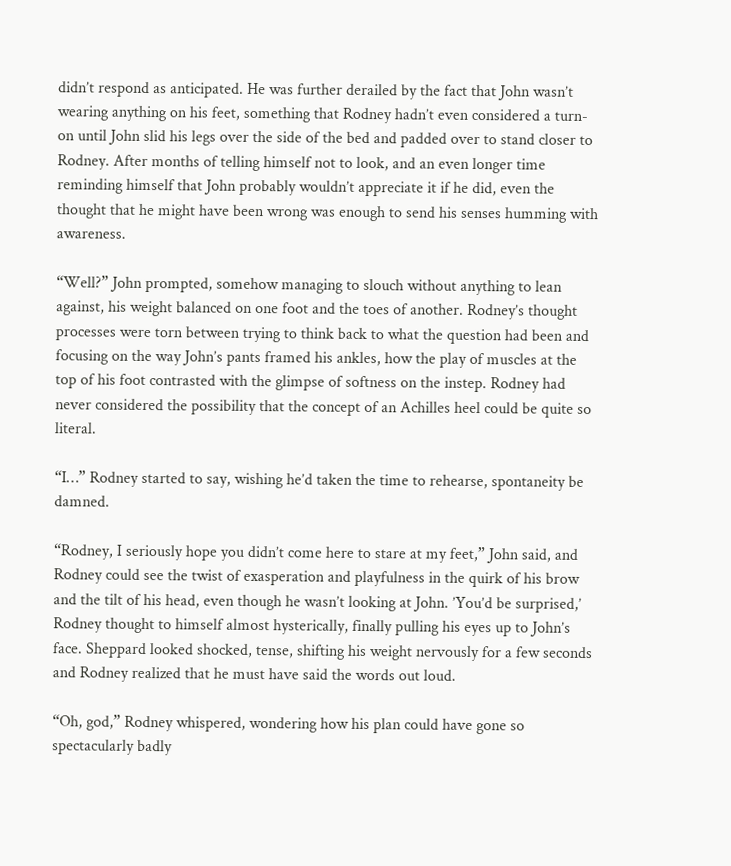didn’t respond as anticipated. He was further derailed by the fact that John wasn’t wearing anything on his feet, something that Rodney hadn’t even considered a turn-on until John slid his legs over the side of the bed and padded over to stand closer to Rodney. After months of telling himself not to look, and an even longer time reminding himself that John probably wouldn’t appreciate it if he did, even the thought that he might have been wrong was enough to send his senses humming with awareness.

“Well?” John prompted, somehow managing to slouch without anything to lean against, his weight balanced on one foot and the toes of another. Rodney’s thought processes were torn between trying to think back to what the question had been and focusing on the way John’s pants framed his ankles, how the play of muscles at the top of his foot contrasted with the glimpse of softness on the instep. Rodney had never considered the possibility that the concept of an Achilles heel could be quite so literal.

“I…” Rodney started to say, wishing he’d taken the time to rehearse, spontaneity be damned.

“Rodney, I seriously hope you didn’t come here to stare at my feet,” John said, and Rodney could see the twist of exasperation and playfulness in the quirk of his brow and the tilt of his head, even though he wasn’t looking at John. ’You’d be surprised,’ Rodney thought to himself almost hysterically, finally pulling his eyes up to John’s face. Sheppard looked shocked, tense, shifting his weight nervously for a few seconds and Rodney realized that he must have said the words out loud.

“Oh, god,” Rodney whispered, wondering how his plan could have gone so spectacularly badly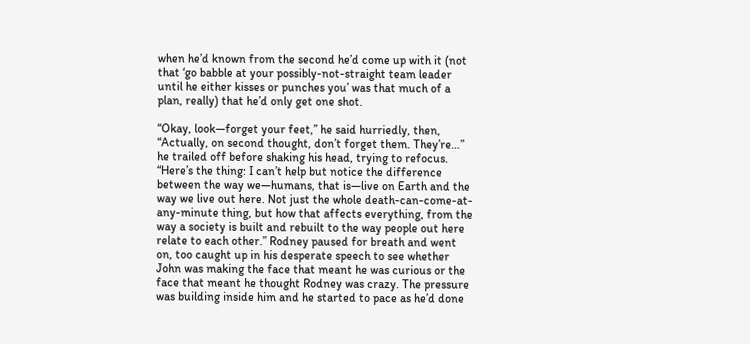when he’d known from the second he’d come up with it (not that ‘go babble at your possibly-not-straight team leader until he either kisses or punches you’ was that much of a plan, really) that he’d only get one shot.

“Okay, look—forget your feet,” he said hurriedly, then, “Actually, on second thought, don’t forget them. They’re…” he trailed off before shaking his head, trying to refocus. “Here’s the thing: I can’t help but notice the difference between the way we—humans, that is—live on Earth and the way we live out here. Not just the whole death-can-come-at-any-minute thing, but how that affects everything, from the way a society is built and rebuilt to the way people out here relate to each other.” Rodney paused for breath and went on, too caught up in his desperate speech to see whether John was making the face that meant he was curious or the face that meant he thought Rodney was crazy. The pressure was building inside him and he started to pace as he’d done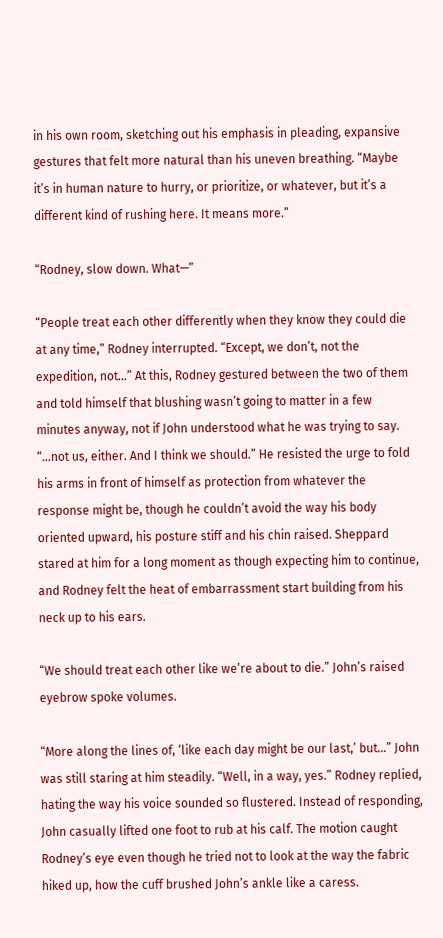in his own room, sketching out his emphasis in pleading, expansive gestures that felt more natural than his uneven breathing. “Maybe it’s in human nature to hurry, or prioritize, or whatever, but it’s a different kind of rushing here. It means more.”

“Rodney, slow down. What—”

“People treat each other differently when they know they could die at any time,” Rodney interrupted. “Except, we don’t, not the expedition, not…” At this, Rodney gestured between the two of them and told himself that blushing wasn’t going to matter in a few minutes anyway, not if John understood what he was trying to say. “…not us, either. And I think we should.” He resisted the urge to fold his arms in front of himself as protection from whatever the response might be, though he couldn’t avoid the way his body oriented upward, his posture stiff and his chin raised. Sheppard stared at him for a long moment as though expecting him to continue, and Rodney felt the heat of embarrassment start building from his neck up to his ears.

“We should treat each other like we’re about to die.” John’s raised eyebrow spoke volumes.

“More along the lines of, ‘like each day might be our last,’ but…” John was still staring at him steadily. “Well, in a way, yes.” Rodney replied, hating the way his voice sounded so flustered. Instead of responding, John casually lifted one foot to rub at his calf. The motion caught Rodney’s eye even though he tried not to look at the way the fabric hiked up, how the cuff brushed John’s ankle like a caress.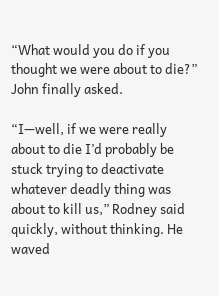“What would you do if you thought we were about to die?” John finally asked.

“I—well, if we were really about to die I’d probably be stuck trying to deactivate whatever deadly thing was about to kill us,” Rodney said quickly, without thinking. He waved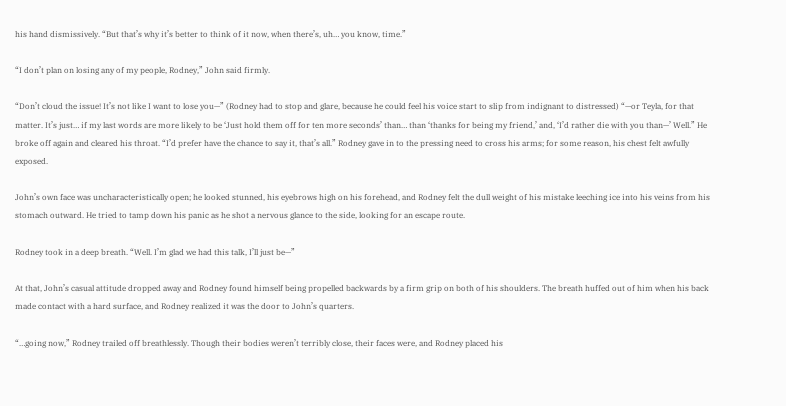his hand dismissively. “But that’s why it’s better to think of it now, when there’s, uh… you know, time.”

“I don’t plan on losing any of my people, Rodney,” John said firmly.

“Don’t cloud the issue! It’s not like I want to lose you—” (Rodney had to stop and glare, because he could feel his voice start to slip from indignant to distressed) “—or Teyla, for that matter. It’s just… if my last words are more likely to be ‘Just hold them off for ten more seconds’ than… than ‘thanks for being my friend,’ and, ‘I’d rather die with you than—’ Well.” He broke off again and cleared his throat. “I’d prefer have the chance to say it, that’s all.” Rodney gave in to the pressing need to cross his arms; for some reason, his chest felt awfully exposed.

John’s own face was uncharacteristically open; he looked stunned, his eyebrows high on his forehead, and Rodney felt the dull weight of his mistake leeching ice into his veins from his stomach outward. He tried to tamp down his panic as he shot a nervous glance to the side, looking for an escape route.

Rodney took in a deep breath. “Well. I’m glad we had this talk, I’ll just be—”

At that, John’s casual attitude dropped away and Rodney found himself being propelled backwards by a firm grip on both of his shoulders. The breath huffed out of him when his back made contact with a hard surface, and Rodney realized it was the door to John’s quarters.

“…going now,” Rodney trailed off breathlessly. Though their bodies weren’t terribly close, their faces were, and Rodney placed his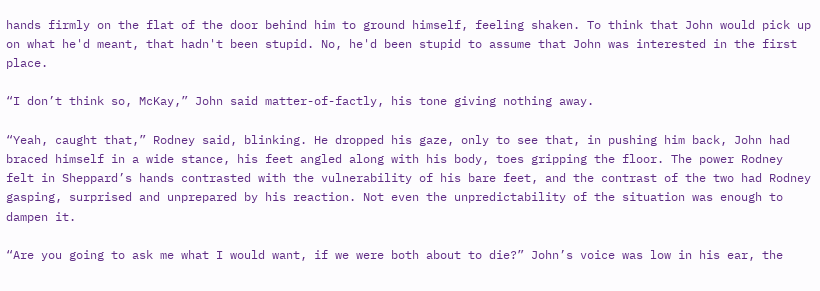hands firmly on the flat of the door behind him to ground himself, feeling shaken. To think that John would pick up on what he'd meant, that hadn't been stupid. No, he'd been stupid to assume that John was interested in the first place.

“I don’t think so, McKay,” John said matter-of-factly, his tone giving nothing away.

“Yeah, caught that,” Rodney said, blinking. He dropped his gaze, only to see that, in pushing him back, John had braced himself in a wide stance, his feet angled along with his body, toes gripping the floor. The power Rodney felt in Sheppard’s hands contrasted with the vulnerability of his bare feet, and the contrast of the two had Rodney gasping, surprised and unprepared by his reaction. Not even the unpredictability of the situation was enough to dampen it.

“Are you going to ask me what I would want, if we were both about to die?” John’s voice was low in his ear, the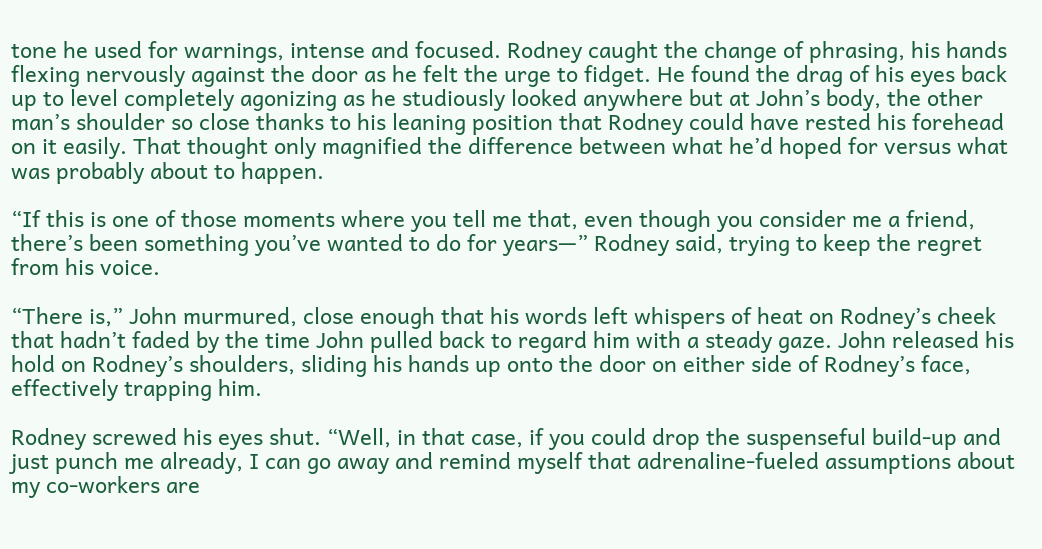tone he used for warnings, intense and focused. Rodney caught the change of phrasing, his hands flexing nervously against the door as he felt the urge to fidget. He found the drag of his eyes back up to level completely agonizing as he studiously looked anywhere but at John’s body, the other man’s shoulder so close thanks to his leaning position that Rodney could have rested his forehead on it easily. That thought only magnified the difference between what he’d hoped for versus what was probably about to happen.

“If this is one of those moments where you tell me that, even though you consider me a friend, there’s been something you’ve wanted to do for years—” Rodney said, trying to keep the regret from his voice.

“There is,” John murmured, close enough that his words left whispers of heat on Rodney’s cheek that hadn’t faded by the time John pulled back to regard him with a steady gaze. John released his hold on Rodney’s shoulders, sliding his hands up onto the door on either side of Rodney’s face, effectively trapping him.

Rodney screwed his eyes shut. “Well, in that case, if you could drop the suspenseful build-up and just punch me already, I can go away and remind myself that adrenaline-fueled assumptions about my co-workers are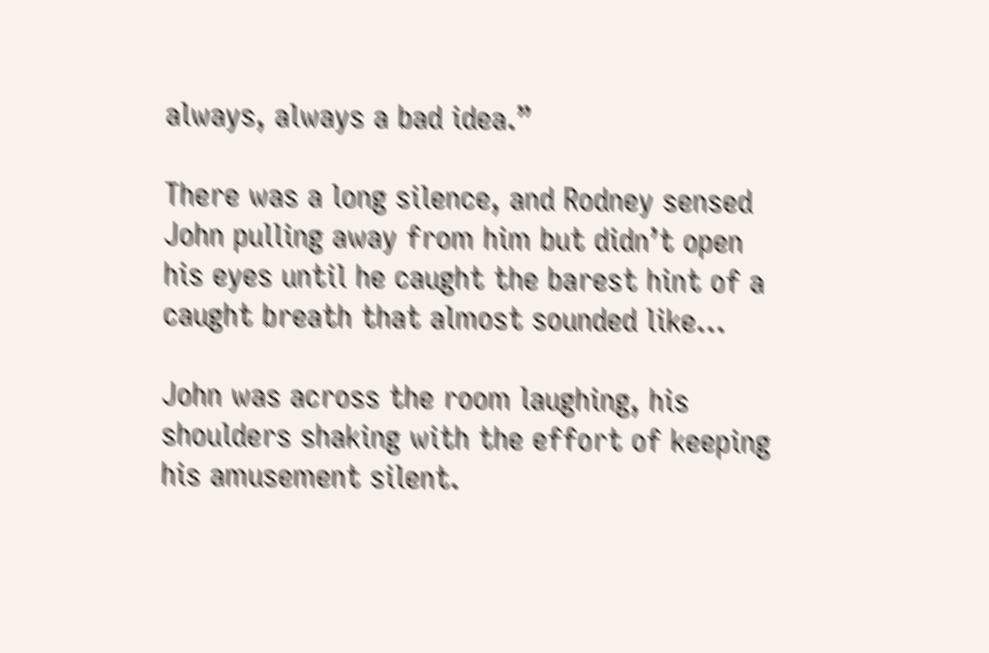always, always a bad idea.”

There was a long silence, and Rodney sensed John pulling away from him but didn’t open his eyes until he caught the barest hint of a caught breath that almost sounded like…

John was across the room laughing, his shoulders shaking with the effort of keeping his amusement silent.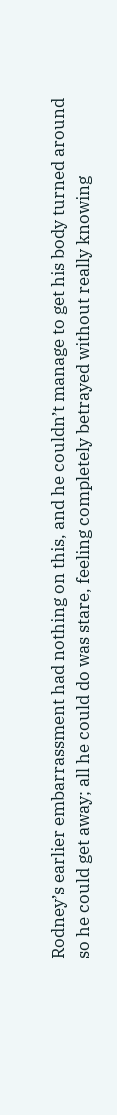Rodney’s earlier embarrassment had nothing on this, and he couldn’t manage to get his body turned around so he could get away; all he could do was stare, feeling completely betrayed without really knowing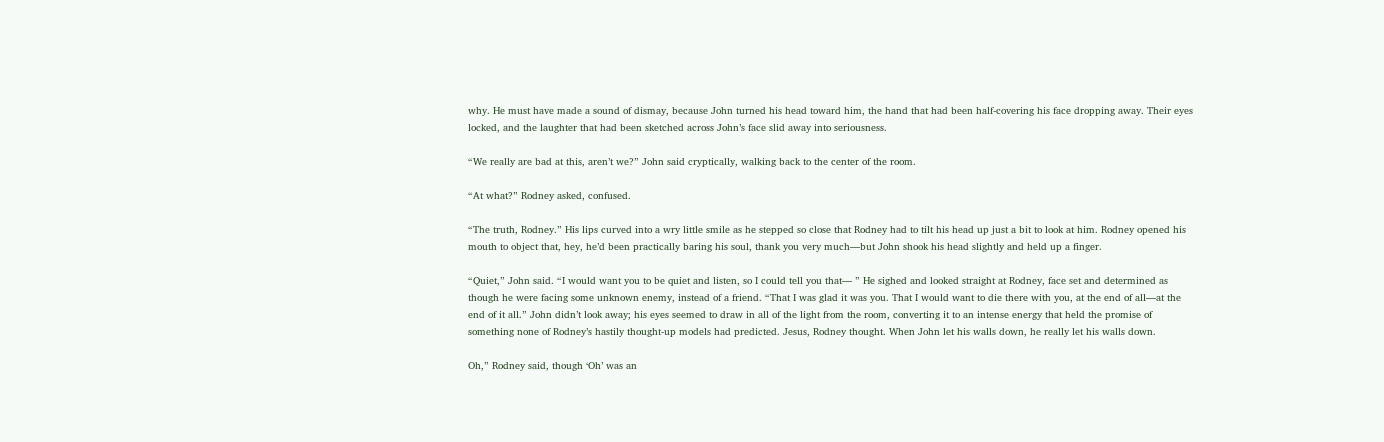why. He must have made a sound of dismay, because John turned his head toward him, the hand that had been half-covering his face dropping away. Their eyes locked, and the laughter that had been sketched across John’s face slid away into seriousness.

“We really are bad at this, aren’t we?” John said cryptically, walking back to the center of the room.

“At what?” Rodney asked, confused.

“The truth, Rodney.” His lips curved into a wry little smile as he stepped so close that Rodney had to tilt his head up just a bit to look at him. Rodney opened his mouth to object that, hey, he’d been practically baring his soul, thank you very much—but John shook his head slightly and held up a finger.

“Quiet,” John said. “I would want you to be quiet and listen, so I could tell you that— ” He sighed and looked straight at Rodney, face set and determined as though he were facing some unknown enemy, instead of a friend. “That I was glad it was you. That I would want to die there with you, at the end of all—at the end of it all.” John didn’t look away; his eyes seemed to draw in all of the light from the room, converting it to an intense energy that held the promise of something none of Rodney’s hastily thought-up models had predicted. Jesus, Rodney thought. When John let his walls down, he really let his walls down.

Oh,” Rodney said, though ‘Oh’ was an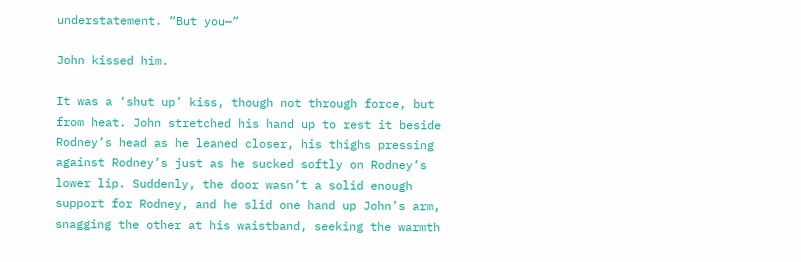understatement. “But you—”

John kissed him.

It was a ‘shut up’ kiss, though not through force, but from heat. John stretched his hand up to rest it beside Rodney’s head as he leaned closer, his thighs pressing against Rodney’s just as he sucked softly on Rodney’s lower lip. Suddenly, the door wasn’t a solid enough support for Rodney, and he slid one hand up John’s arm, snagging the other at his waistband, seeking the warmth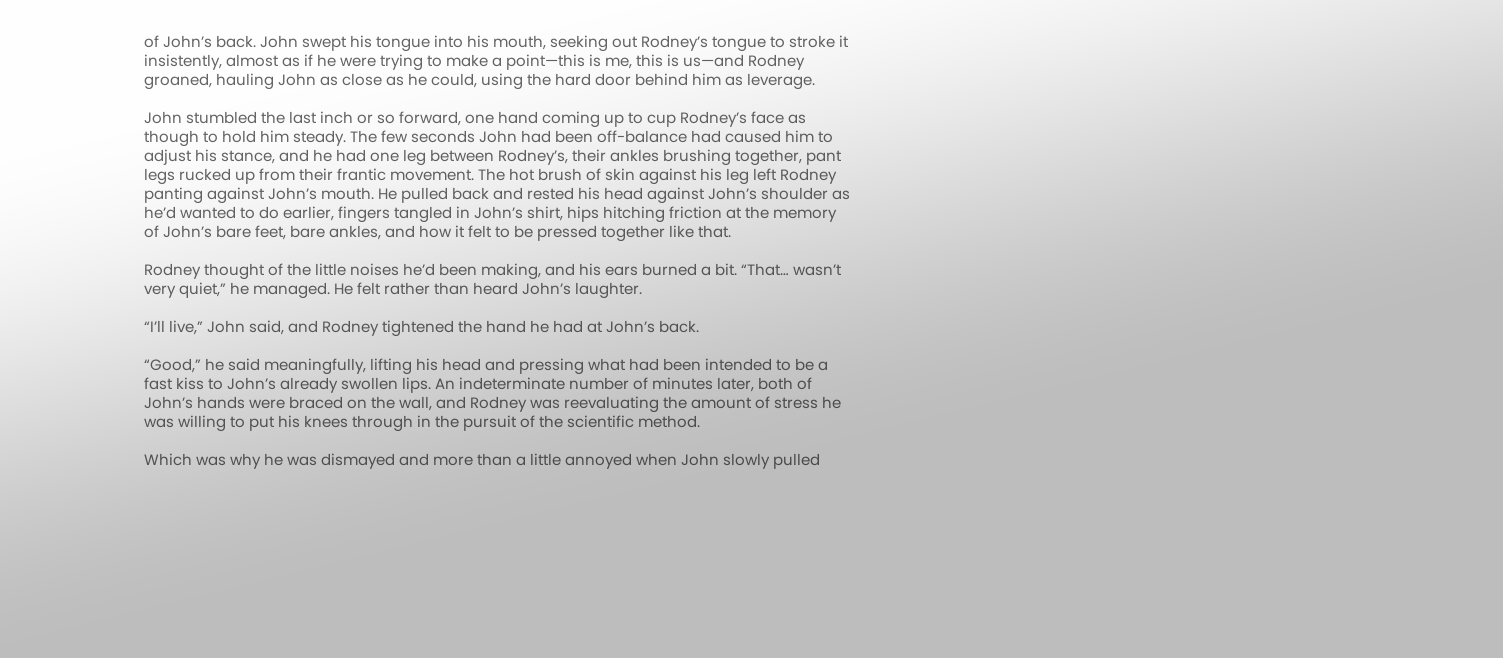of John’s back. John swept his tongue into his mouth, seeking out Rodney’s tongue to stroke it insistently, almost as if he were trying to make a point—this is me, this is us—and Rodney groaned, hauling John as close as he could, using the hard door behind him as leverage.

John stumbled the last inch or so forward, one hand coming up to cup Rodney’s face as though to hold him steady. The few seconds John had been off-balance had caused him to adjust his stance, and he had one leg between Rodney’s, their ankles brushing together, pant legs rucked up from their frantic movement. The hot brush of skin against his leg left Rodney panting against John’s mouth. He pulled back and rested his head against John’s shoulder as he’d wanted to do earlier, fingers tangled in John’s shirt, hips hitching friction at the memory of John’s bare feet, bare ankles, and how it felt to be pressed together like that.

Rodney thought of the little noises he’d been making, and his ears burned a bit. “That… wasn’t very quiet,” he managed. He felt rather than heard John’s laughter.

“I’ll live,” John said, and Rodney tightened the hand he had at John’s back.

“Good,” he said meaningfully, lifting his head and pressing what had been intended to be a fast kiss to John’s already swollen lips. An indeterminate number of minutes later, both of John’s hands were braced on the wall, and Rodney was reevaluating the amount of stress he was willing to put his knees through in the pursuit of the scientific method.

Which was why he was dismayed and more than a little annoyed when John slowly pulled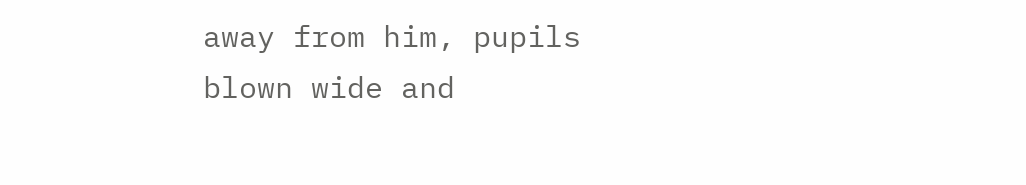away from him, pupils blown wide and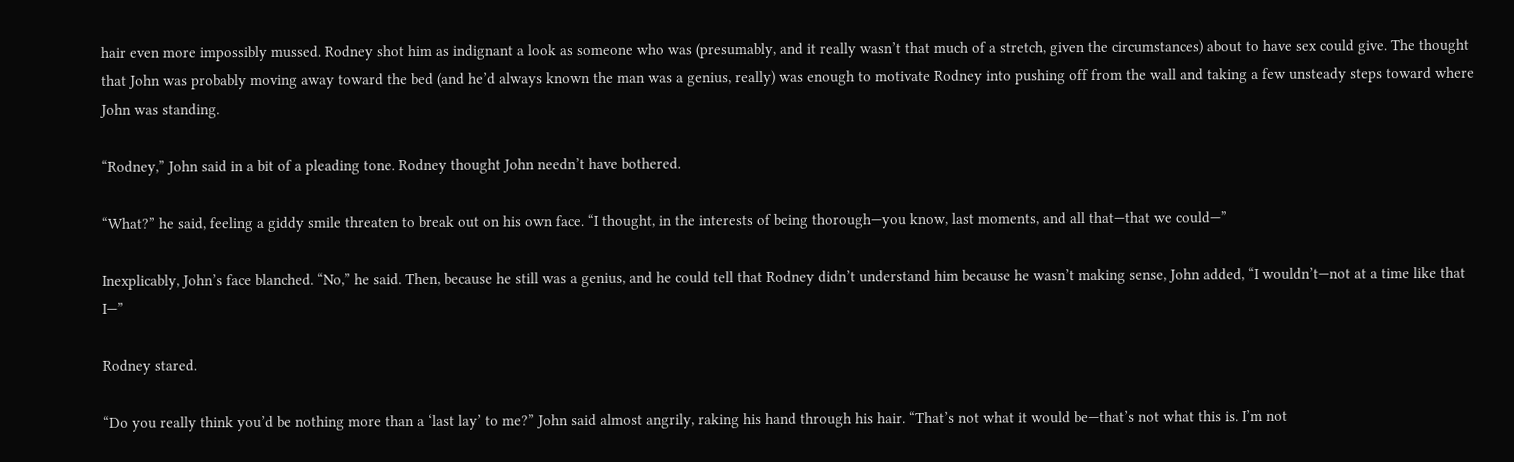hair even more impossibly mussed. Rodney shot him as indignant a look as someone who was (presumably, and it really wasn’t that much of a stretch, given the circumstances) about to have sex could give. The thought that John was probably moving away toward the bed (and he’d always known the man was a genius, really) was enough to motivate Rodney into pushing off from the wall and taking a few unsteady steps toward where John was standing.

“Rodney,” John said in a bit of a pleading tone. Rodney thought John needn’t have bothered.

“What?” he said, feeling a giddy smile threaten to break out on his own face. “I thought, in the interests of being thorough—you know, last moments, and all that—that we could—”

Inexplicably, John’s face blanched. “No,” he said. Then, because he still was a genius, and he could tell that Rodney didn’t understand him because he wasn’t making sense, John added, “I wouldn’t—not at a time like that I—”

Rodney stared.

“Do you really think you’d be nothing more than a ‘last lay’ to me?” John said almost angrily, raking his hand through his hair. “That’s not what it would be—that’s not what this is. I’m not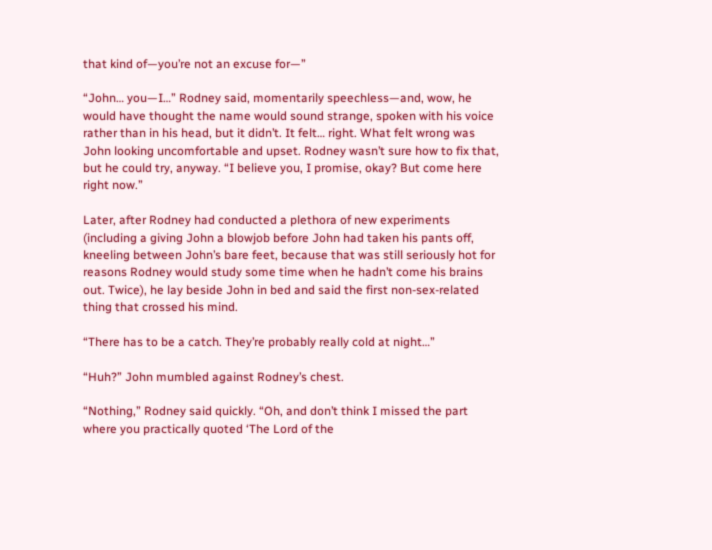that kind of—you’re not an excuse for—”

“John… you—I…” Rodney said, momentarily speechless—and, wow, he would have thought the name would sound strange, spoken with his voice rather than in his head, but it didn’t. It felt… right. What felt wrong was John looking uncomfortable and upset. Rodney wasn’t sure how to fix that, but he could try, anyway. “I believe you, I promise, okay? But come here right now.”

Later, after Rodney had conducted a plethora of new experiments (including a giving John a blowjob before John had taken his pants off, kneeling between John’s bare feet, because that was still seriously hot for reasons Rodney would study some time when he hadn’t come his brains out. Twice), he lay beside John in bed and said the first non-sex-related thing that crossed his mind.

“There has to be a catch. They’re probably really cold at night…”

“Huh?” John mumbled against Rodney’s chest.

“Nothing,” Rodney said quickly. “Oh, and don’t think I missed the part where you practically quoted ‘The Lord of the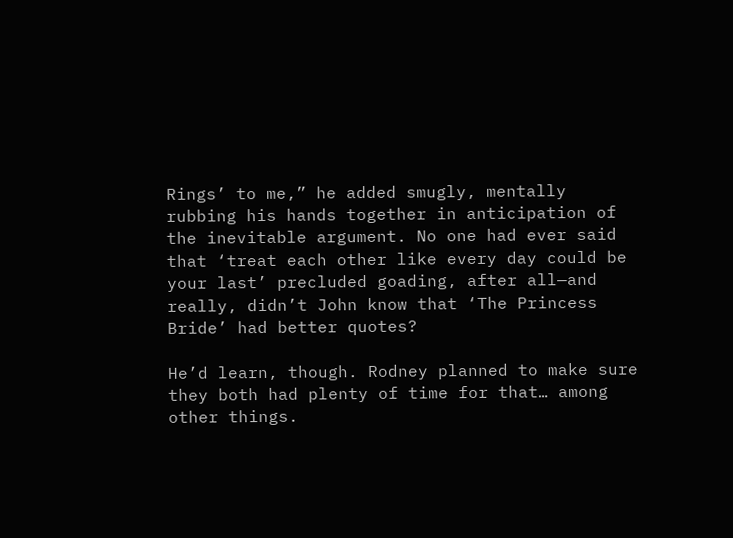Rings’ to me,” he added smugly, mentally rubbing his hands together in anticipation of the inevitable argument. No one had ever said that ‘treat each other like every day could be your last’ precluded goading, after all—and really, didn’t John know that ‘The Princess Bride’ had better quotes?

He’d learn, though. Rodney planned to make sure they both had plenty of time for that… among other things.